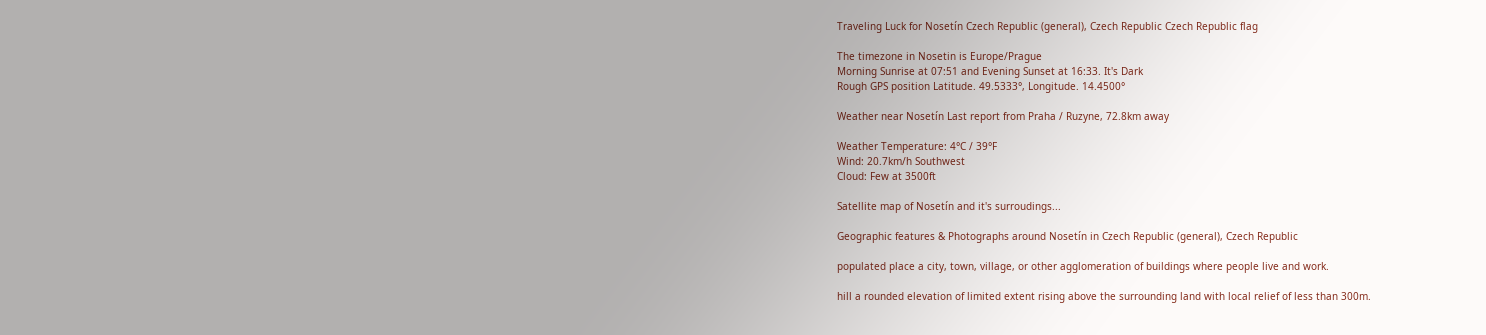Traveling Luck for Nosetín Czech Republic (general), Czech Republic Czech Republic flag

The timezone in Nosetin is Europe/Prague
Morning Sunrise at 07:51 and Evening Sunset at 16:33. It's Dark
Rough GPS position Latitude. 49.5333°, Longitude. 14.4500°

Weather near Nosetín Last report from Praha / Ruzyne, 72.8km away

Weather Temperature: 4°C / 39°F
Wind: 20.7km/h Southwest
Cloud: Few at 3500ft

Satellite map of Nosetín and it's surroudings...

Geographic features & Photographs around Nosetín in Czech Republic (general), Czech Republic

populated place a city, town, village, or other agglomeration of buildings where people live and work.

hill a rounded elevation of limited extent rising above the surrounding land with local relief of less than 300m.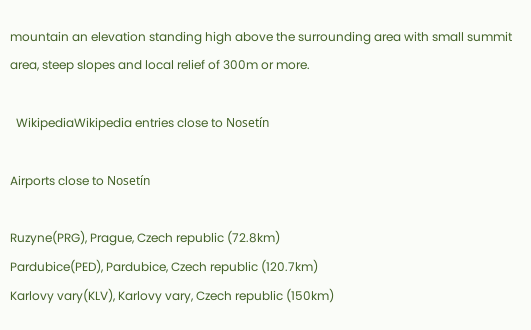mountain an elevation standing high above the surrounding area with small summit area, steep slopes and local relief of 300m or more.

  WikipediaWikipedia entries close to Nosetín

Airports close to Nosetín

Ruzyne(PRG), Prague, Czech republic (72.8km)
Pardubice(PED), Pardubice, Czech republic (120.7km)
Karlovy vary(KLV), Karlovy vary, Czech republic (150km)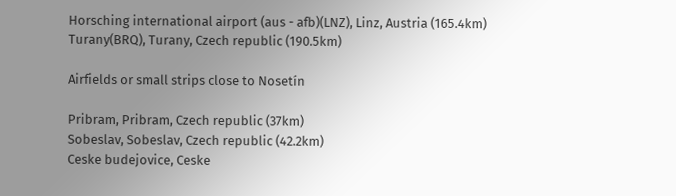Horsching international airport (aus - afb)(LNZ), Linz, Austria (165.4km)
Turany(BRQ), Turany, Czech republic (190.5km)

Airfields or small strips close to Nosetín

Pribram, Pribram, Czech republic (37km)
Sobeslav, Sobeslav, Czech republic (42.2km)
Ceske budejovice, Ceske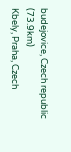budejovice, Czech republic (73.9km)
Kbely, Praha, Czech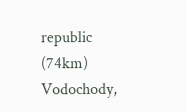republic (74km)
Vodochody,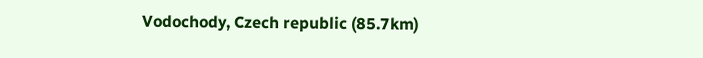Vodochody, Czech republic (85.7km)